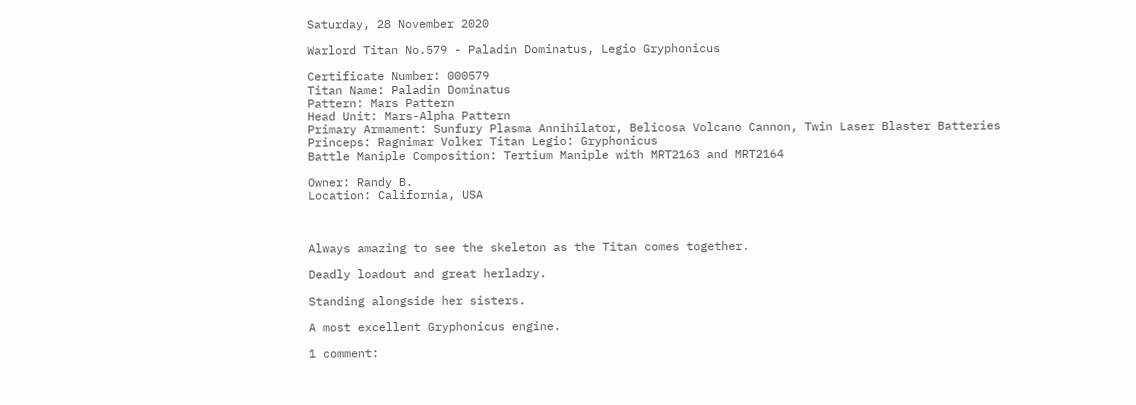Saturday, 28 November 2020

Warlord Titan No.579 - Paladin Dominatus, Legio Gryphonicus

Certificate Number: 000579
Titan Name: Paladin Dominatus
Pattern: Mars Pattern
Head Unit: Mars-Alpha Pattern
Primary Armament: Sunfury Plasma Annihilator, Belicosa Volcano Cannon, Twin Laser Blaster Batteries
Princeps: Ragnimar Volker Titan Legio: Gryphonicus
Battle Maniple Composition: Tertium Maniple with MRT2163 and MRT2164

Owner: Randy B.
Location: California, USA



Always amazing to see the skeleton as the Titan comes together.

Deadly loadout and great herladry.

Standing alongside her sisters.

A most excellent Gryphonicus engine.

1 comment: